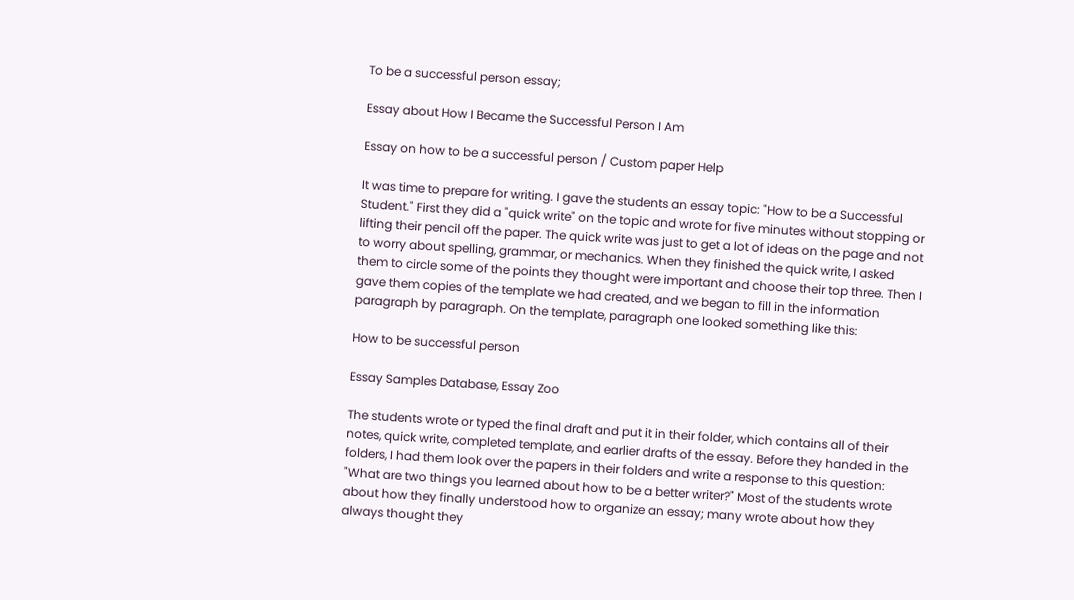To be a successful person essay;

Essay about How I Became the Successful Person I Am

Essay on how to be a successful person / Custom paper Help

It was time to prepare for writing. I gave the students an essay topic: "How to be a Successful Student." First they did a "quick write" on the topic and wrote for five minutes without stopping or lifting their pencil off the paper. The quick write was just to get a lot of ideas on the page and not to worry about spelling, grammar, or mechanics. When they finished the quick write, I asked them to circle some of the points they thought were important and choose their top three. Then I gave them copies of the template we had created, and we began to fill in the information paragraph by paragraph. On the template, paragraph one looked something like this:

How to be successful person

Essay Samples Database, Essay Zoo

The students wrote or typed the final draft and put it in their folder, which contains all of their notes, quick write, completed template, and earlier drafts of the essay. Before they handed in the folders, I had them look over the papers in their folders and write a response to this question: "What are two things you learned about how to be a better writer?" Most of the students wrote about how they finally understood how to organize an essay; many wrote about how they always thought they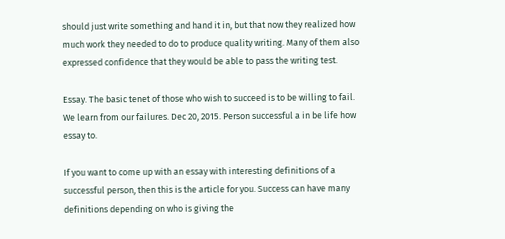should just write something and hand it in, but that now they realized how much work they needed to do to produce quality writing. Many of them also expressed confidence that they would be able to pass the writing test.

Essay. The basic tenet of those who wish to succeed is to be willing to fail. We learn from our failures. Dec 20, 2015. Person successful a in be life how essay to.

If you want to come up with an essay with interesting definitions of a successful person, then this is the article for you. Success can have many definitions depending on who is giving the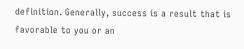definition. Generally, success is a result that is favorable to you or an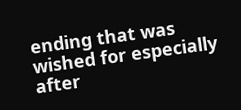ending that was wished for especially after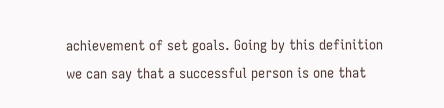achievement of set goals. Going by this definition we can say that a successful person is one that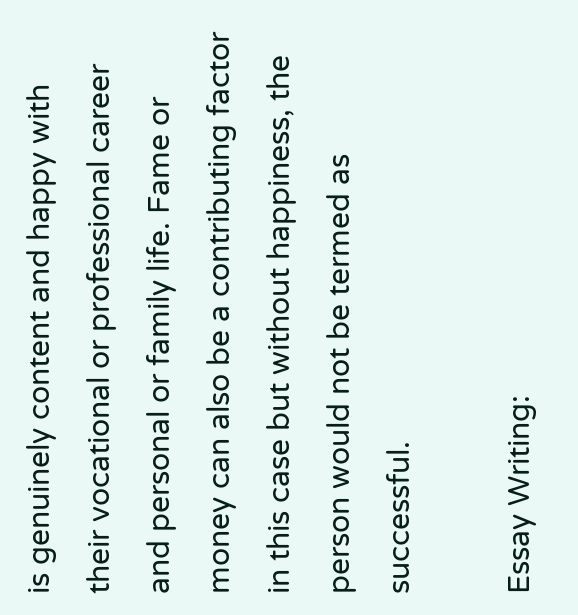is genuinely content and happy with their vocational or professional career and personal or family life. Fame or money can also be a contributing factor in this case but without happiness, the person would not be termed as successful.

Essay Writing: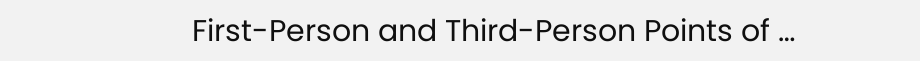First-Person and Third-Person Points of …